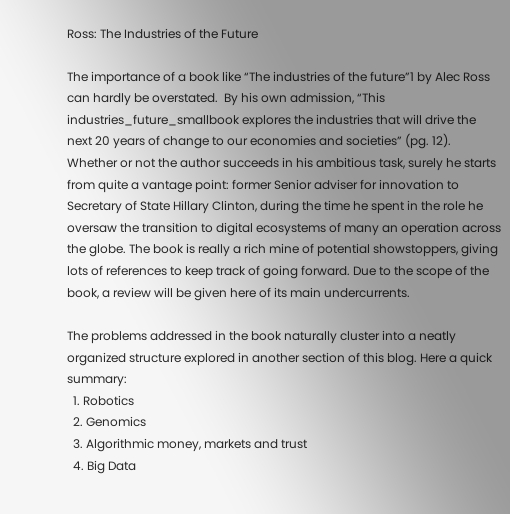Ross: The Industries of the Future

The importance of a book like “The industries of the future”1 by Alec Ross can hardly be overstated.  By his own admission, “This industries_future_smallbook explores the industries that will drive the next 20 years of change to our economies and societies” (pg. 12). Whether or not the author succeeds in his ambitious task, surely he starts from quite a vantage point: former Senior adviser for innovation to Secretary of State Hillary Clinton, during the time he spent in the role he oversaw the transition to digital ecosystems of many an operation across the globe. The book is really a rich mine of potential showstoppers, giving lots of references to keep track of going forward. Due to the scope of the book, a review will be given here of its main undercurrents.

The problems addressed in the book naturally cluster into a neatly organized structure explored in another section of this blog. Here a quick summary:
  1. Robotics
  2. Genomics
  3. Algorithmic money, markets and trust
  4. Big Data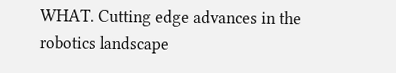WHAT. Cutting edge advances in the robotics landscape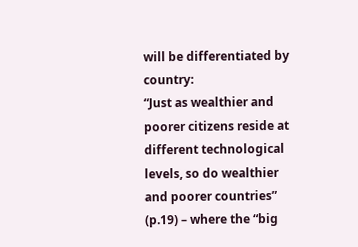will be differentiated by country:
“Just as wealthier and poorer citizens reside at different technological levels, so do wealthier and poorer countries” (p.19) – where the “big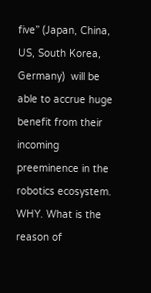five” (Japan, China, US, South Korea, Germany)  will be able to accrue huge benefit from their incoming preeminence in the robotics ecosystem.
WHY. What is the reason of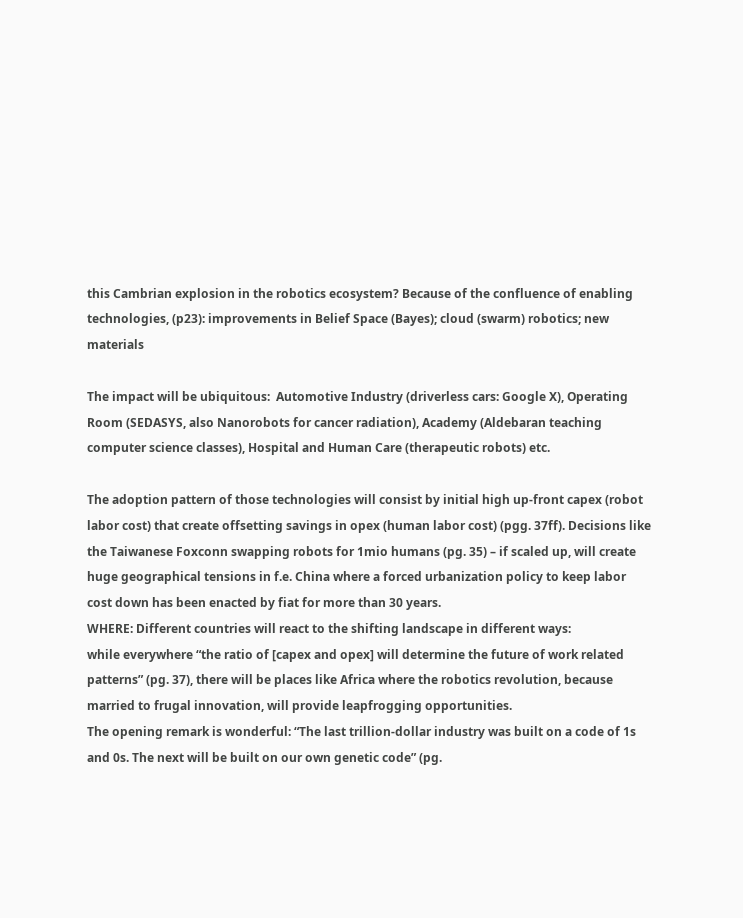this Cambrian explosion in the robotics ecosystem? Because of the confluence of enabling technologies, (p23): improvements in Belief Space (Bayes); cloud (swarm) robotics; new materials

The impact will be ubiquitous:  Automotive Industry (driverless cars: Google X), Operating Room (SEDASYS, also Nanorobots for cancer radiation), Academy (Aldebaran teaching computer science classes), Hospital and Human Care (therapeutic robots) etc.

The adoption pattern of those technologies will consist by initial high up-front capex (robot labor cost) that create offsetting savings in opex (human labor cost) (pgg. 37ff). Decisions like the Taiwanese Foxconn swapping robots for 1mio humans (pg. 35) – if scaled up, will create huge geographical tensions in f.e. China where a forced urbanization policy to keep labor cost down has been enacted by fiat for more than 30 years.
WHERE: Different countries will react to the shifting landscape in different ways:
while everywhere “the ratio of [capex and opex] will determine the future of work related patterns” (pg. 37), there will be places like Africa where the robotics revolution, because married to frugal innovation, will provide leapfrogging opportunities.
The opening remark is wonderful: “The last trillion-dollar industry was built on a code of 1s and 0s. The next will be built on our own genetic code” (pg.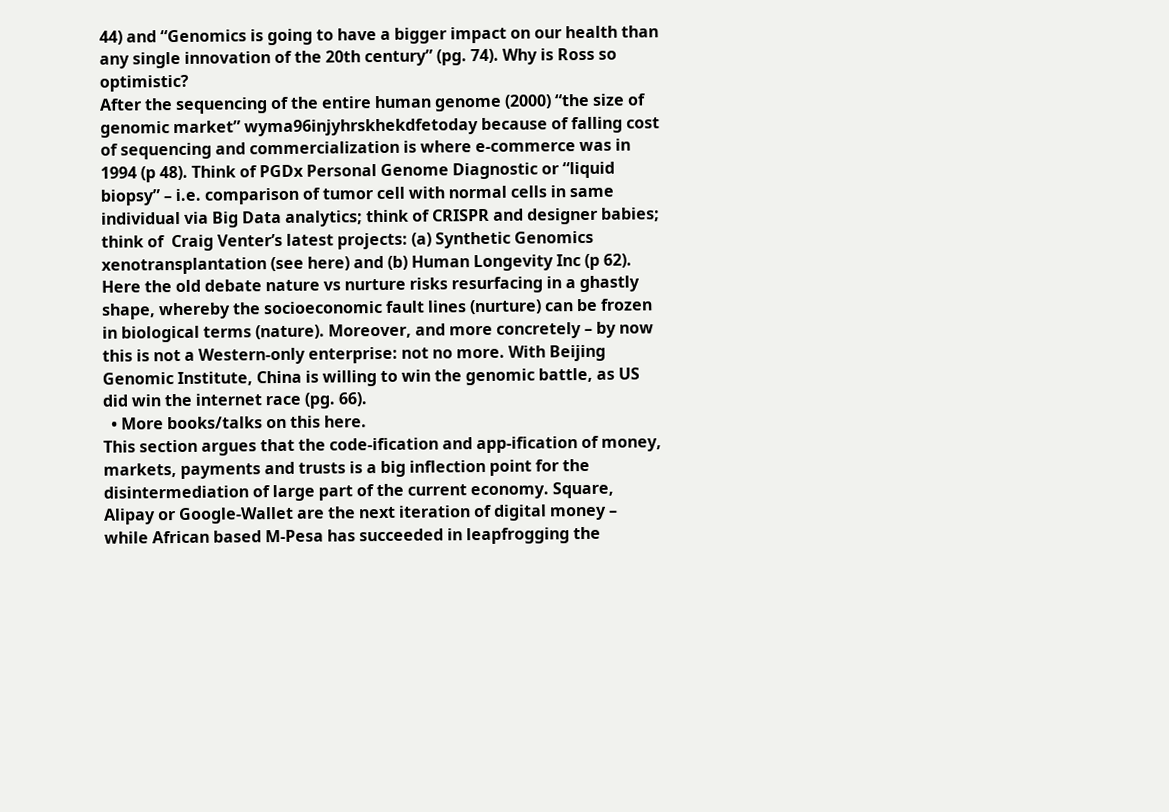44) and “Genomics is going to have a bigger impact on our health than any single innovation of the 20th century” (pg. 74). Why is Ross so optimistic?
After the sequencing of the entire human genome (2000) “the size of genomic market” wyma96injyhrskhekdfetoday because of falling cost of sequencing and commercialization is where e-commerce was in 1994 (p 48). Think of PGDx Personal Genome Diagnostic or “liquid biopsy” – i.e. comparison of tumor cell with normal cells in same individual via Big Data analytics; think of CRISPR and designer babies; think of  Craig Venter’s latest projects: (a) Synthetic Genomics xenotransplantation (see here) and (b) Human Longevity Inc (p 62).
Here the old debate nature vs nurture risks resurfacing in a ghastly shape, whereby the socioeconomic fault lines (nurture) can be frozen in biological terms (nature). Moreover, and more concretely – by now this is not a Western-only enterprise: not no more. With Beijing Genomic Institute, China is willing to win the genomic battle, as US did win the internet race (pg. 66).
  • More books/talks on this here.
This section argues that the code-ification and app-ification of money, markets, payments and trusts is a big inflection point for the disintermediation of large part of the current economy. Square, Alipay or Google-Wallet are the next iteration of digital money – while African based M-Pesa has succeeded in leapfrogging the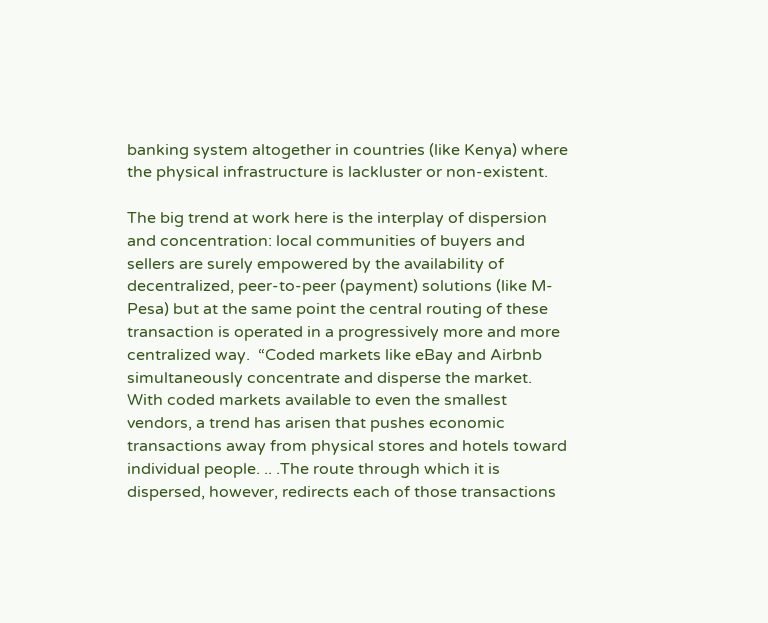banking system altogether in countries (like Kenya) where the physical infrastructure is lackluster or non-existent.

The big trend at work here is the interplay of dispersion and concentration: local communities of buyers and sellers are surely empowered by the availability of decentralized, peer-to-peer (payment) solutions (like M-Pesa) but at the same point the central routing of these transaction is operated in a progressively more and more centralized way.  “Coded markets like eBay and Airbnb simultaneously concentrate and disperse the market. With coded markets available to even the smallest vendors, a trend has arisen that pushes economic transactions away from physical stores and hotels toward individual people. .. .The route through which it is dispersed, however, redirects each of those transactions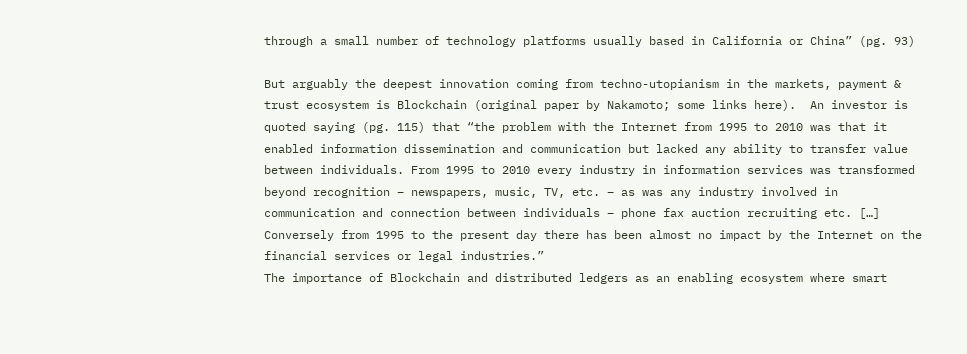through a small number of technology platforms usually based in California or China” (pg. 93)

But arguably the deepest innovation coming from techno-utopianism in the markets, payment & trust ecosystem is Blockchain (original paper by Nakamoto; some links here).  An investor is quoted saying (pg. 115) that “the problem with the Internet from 1995 to 2010 was that it enabled information dissemination and communication but lacked any ability to transfer value between individuals. From 1995 to 2010 every industry in information services was transformed beyond recognition – newspapers, music, TV, etc. – as was any industry involved in communication and connection between individuals – phone fax auction recruiting etc. […] Conversely from 1995 to the present day there has been almost no impact by the Internet on the financial services or legal industries.”
The importance of Blockchain and distributed ledgers as an enabling ecosystem where smart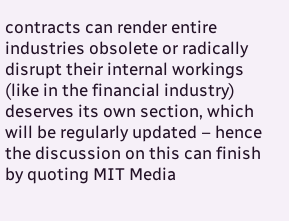contracts can render entire industries obsolete or radically disrupt their internal workings (like in the financial industry) deserves its own section, which will be regularly updated – hence the discussion on this can finish by quoting MIT Media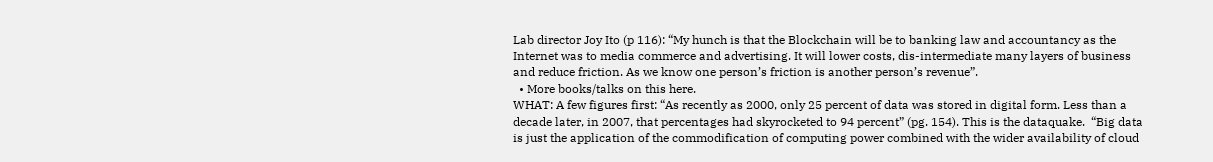Lab director Joy Ito (p 116): “My hunch is that the Blockchain will be to banking law and accountancy as the Internet was to media commerce and advertising. It will lower costs, dis-intermediate many layers of business and reduce friction. As we know one person’s friction is another person’s revenue”.
  • More books/talks on this here.
WHAT: A few figures first: “As recently as 2000, only 25 percent of data was stored in digital form. Less than a decade later, in 2007, that percentages had skyrocketed to 94 percent” (pg. 154). This is the dataquake.  “Big data is just the application of the commodification of computing power combined with the wider availability of cloud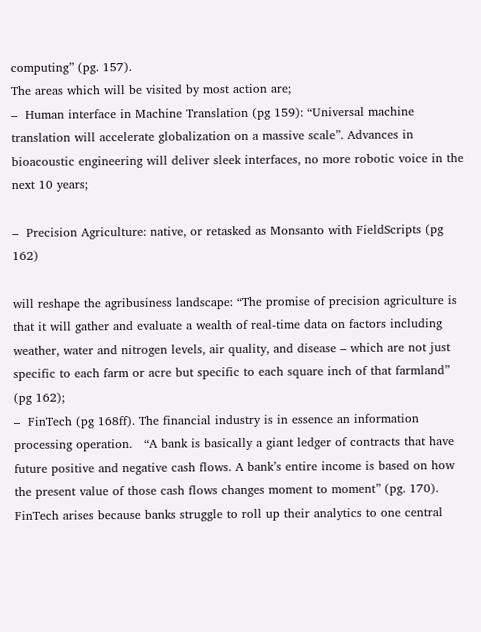computing” (pg. 157).
The areas which will be visited by most action are;
–  Human interface in Machine Translation (pg 159): “Universal machine translation will accelerate globalization on a massive scale”. Advances in bioacoustic engineering will deliver sleek interfaces, no more robotic voice in the next 10 years;

–  Precision Agriculture: native, or retasked as Monsanto with FieldScripts (pg 162)

will reshape the agribusiness landscape: “The promise of precision agriculture is that it will gather and evaluate a wealth of real-time data on factors including weather, water and nitrogen levels, air quality, and disease – which are not just specific to each farm or acre but specific to each square inch of that farmland” (pg 162);
–  FinTech (pg 168ff). The financial industry is in essence an information processing operation.   “A bank is basically a giant ledger of contracts that have future positive and negative cash flows. A bank’s entire income is based on how the present value of those cash flows changes moment to moment” (pg. 170). FinTech arises because banks struggle to roll up their analytics to one central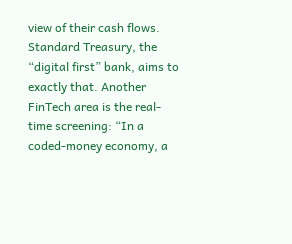view of their cash flows. Standard Treasury, the “digital first” bank, aims to exactly that. Another FinTech area is the real-time screening: “In a coded-money economy, a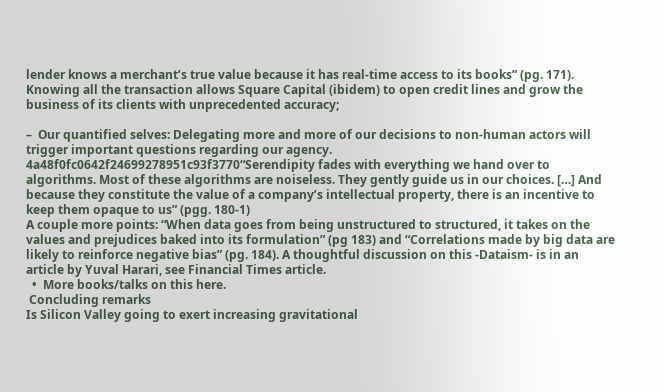lender knows a merchant’s true value because it has real-time access to its books” (pg. 171). Knowing all the transaction allows Square Capital (ibidem) to open credit lines and grow the business of its clients with unprecedented accuracy;

–  Our quantified selves: Delegating more and more of our decisions to non-human actors will trigger important questions regarding our agency. 4a48f0fc0642f24699278951c93f3770“Serendipity fades with everything we hand over to algorithms. Most of these algorithms are noiseless. They gently guide us in our choices. […] And because they constitute the value of a company’s intellectual property, there is an incentive to keep them opaque to us” (pgg. 180-1)
A couple more points: “When data goes from being unstructured to structured, it takes on the values and prejudices baked into its formulation” (pg 183) and “Correlations made by big data are likely to reinforce negative bias” (pg. 184). A thoughtful discussion on this -Dataism- is in an article by Yuval Harari, see Financial Times article.
  •  More books/talks on this here.
 Concluding remarks
Is Silicon Valley going to exert increasing gravitational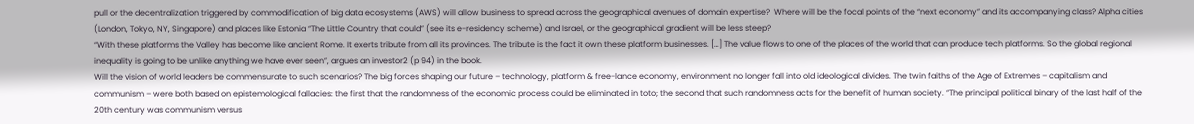pull or the decentralization triggered by commodification of big data ecosystems (AWS) will allow business to spread across the geographical avenues of domain expertise?  Where will be the focal points of the “next economy” and its accompanying class? Alpha cities (London, Tokyo, NY, Singapore) and places like Estonia “The Little Country that could” (see its e-residency scheme) and Israel, or the geographical gradient will be less steep?
“With these platforms the Valley has become like ancient Rome. It exerts tribute from all its provinces. The tribute is the fact it own these platform businesses. […] The value flows to one of the places of the world that can produce tech platforms. So the global regional inequality is going to be unlike anything we have ever seen”, argues an investor2 (p 94) in the book.
Will the vision of world leaders be commensurate to such scenarios? The big forces shaping our future – technology, platform & free-lance economy, environment no longer fall into old ideological divides. The twin faiths of the Age of Extremes – capitalism and communism – were both based on epistemological fallacies: the first that the randomness of the economic process could be eliminated in toto; the second that such randomness acts for the benefit of human society. “The principal political binary of the last half of the 20th century was communism versus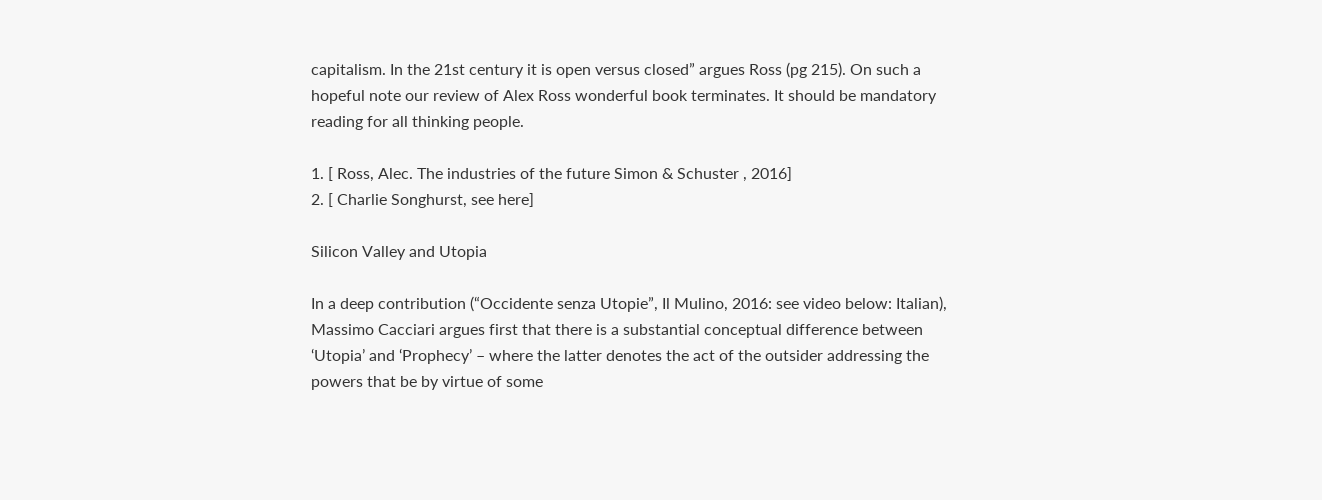capitalism. In the 21st century it is open versus closed” argues Ross (pg 215). On such a hopeful note our review of Alex Ross wonderful book terminates. It should be mandatory reading for all thinking people.

1. [ Ross, Alec. The industries of the future Simon & Schuster , 2016]
2. [ Charlie Songhurst, see here]

Silicon Valley and Utopia

In a deep contribution (“Occidente senza Utopie”, Il Mulino, 2016: see video below: Italian), Massimo Cacciari argues first that there is a substantial conceptual difference between ‘Utopia’ and ‘Prophecy’ – where the latter denotes the act of the outsider addressing the powers that be by virtue of some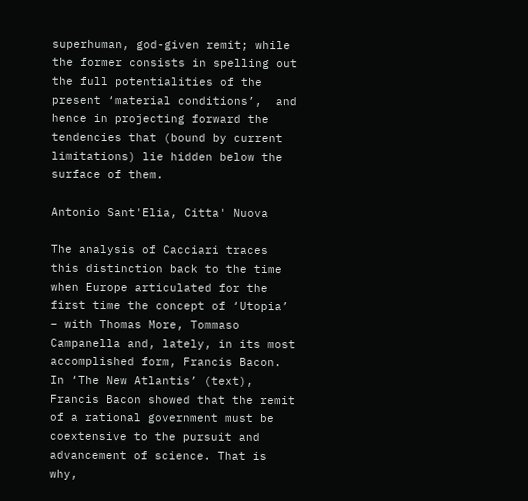superhuman, god-given remit; while the former consists in spelling out the full potentialities of the present ‘material conditions’,  and hence in projecting forward the tendencies that (bound by current limitations) lie hidden below the surface of them.

Antonio Sant'Elia, Citta' Nuova

The analysis of Cacciari traces this distinction back to the time when Europe articulated for the first time the concept of ‘Utopia’ – with Thomas More, Tommaso Campanella and, lately, in its most accomplished form, Francis Bacon.
In ‘The New Atlantis’ (text), Francis Bacon showed that the remit of a rational government must be coextensive to the pursuit and advancement of science. That is why,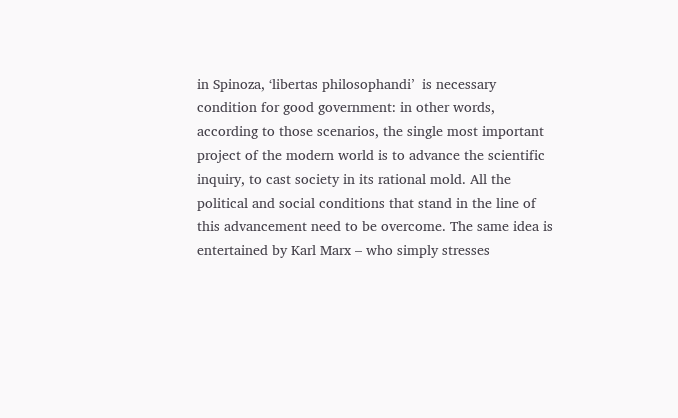in Spinoza, ‘libertas philosophandi’  is necessary condition for good government: in other words, according to those scenarios, the single most important project of the modern world is to advance the scientific inquiry, to cast society in its rational mold. All the political and social conditions that stand in the line of this advancement need to be overcome. The same idea is entertained by Karl Marx – who simply stresses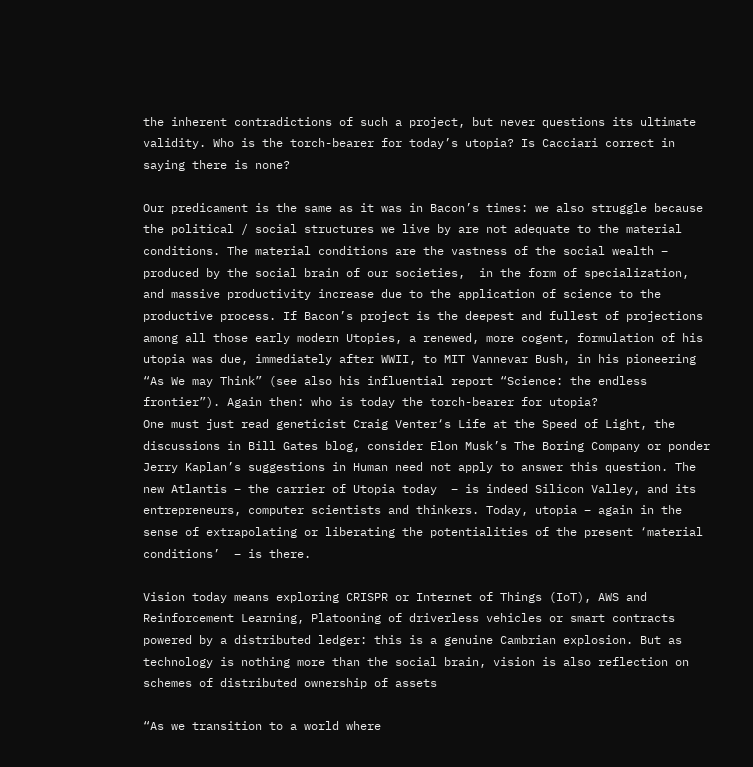the inherent contradictions of such a project, but never questions its ultimate validity. Who is the torch-bearer for today’s utopia? Is Cacciari correct in saying there is none?

Our predicament is the same as it was in Bacon’s times: we also struggle because the political / social structures we live by are not adequate to the material conditions. The material conditions are the vastness of the social wealth – produced by the social brain of our societies,  in the form of specialization, and massive productivity increase due to the application of science to the productive process. If Bacon’s project is the deepest and fullest of projections among all those early modern Utopies, a renewed, more cogent, formulation of his utopia was due, immediately after WWII, to MIT Vannevar Bush, in his pioneering “As We may Think” (see also his influential report “Science: the endless frontier”). Again then: who is today the torch-bearer for utopia?
One must just read geneticist Craig Venter‘s Life at the Speed of Light, the discussions in Bill Gates blog, consider Elon Musk’s The Boring Company or ponder Jerry Kaplan’s suggestions in Human need not apply to answer this question. The new Atlantis – the carrier of Utopia today  – is indeed Silicon Valley, and its entrepreneurs, computer scientists and thinkers. Today, utopia – again in the sense of extrapolating or liberating the potentialities of the present ‘material conditions’  – is there.

Vision today means exploring CRISPR or Internet of Things (IoT), AWS and Reinforcement Learning, Platooning of driverless vehicles or smart contracts powered by a distributed ledger: this is a genuine Cambrian explosion. But as technology is nothing more than the social brain, vision is also reflection on schemes of distributed ownership of assets

“As we transition to a world where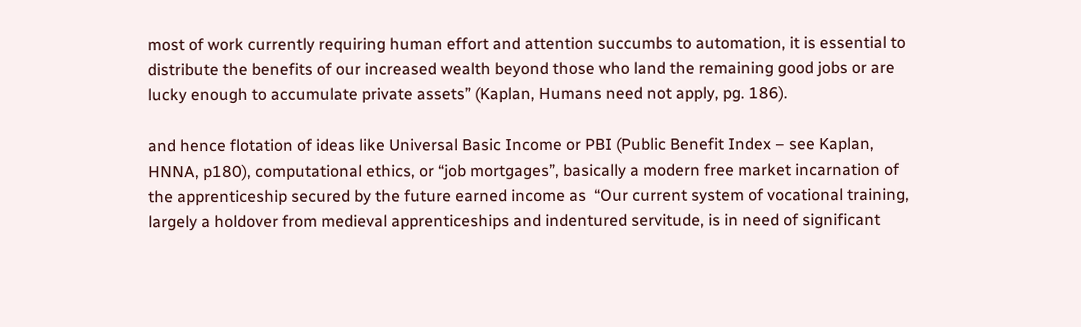most of work currently requiring human effort and attention succumbs to automation, it is essential to distribute the benefits of our increased wealth beyond those who land the remaining good jobs or are lucky enough to accumulate private assets” (Kaplan, Humans need not apply, pg. 186).

and hence flotation of ideas like Universal Basic Income or PBI (Public Benefit Index – see Kaplan, HNNA, p180), computational ethics, or “job mortgages”, basically a modern free market incarnation of the apprenticeship secured by the future earned income as  “Our current system of vocational training, largely a holdover from medieval apprenticeships and indentured servitude, is in need of significant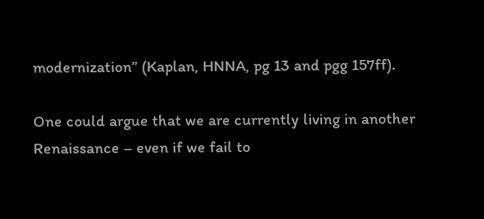modernization” (Kaplan, HNNA, pg 13 and pgg 157ff).

One could argue that we are currently living in another Renaissance – even if we fail to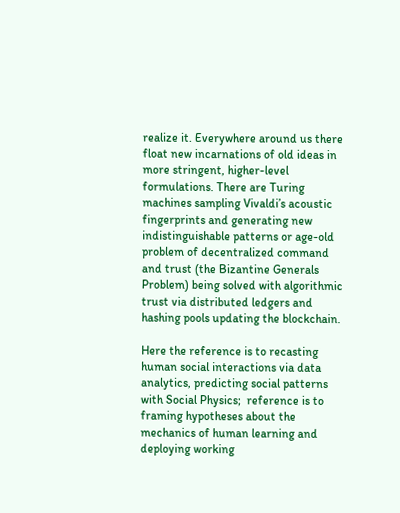realize it. Everywhere around us there float new incarnations of old ideas in more stringent, higher-level formulations. There are Turing machines sampling Vivaldi’s acoustic fingerprints and generating new indistinguishable patterns or age-old problem of decentralized command and trust (the Bizantine Generals Problem) being solved with algorithmic trust via distributed ledgers and hashing pools updating the blockchain.

Here the reference is to recasting human social interactions via data analytics, predicting social patterns with Social Physics;  reference is to framing hypotheses about the mechanics of human learning and deploying working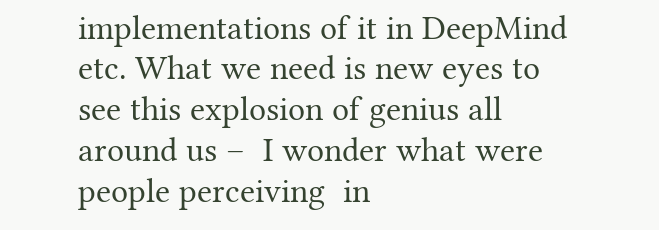implementations of it in DeepMind etc. What we need is new eyes to see this explosion of genius all around us –  I wonder what were people perceiving  in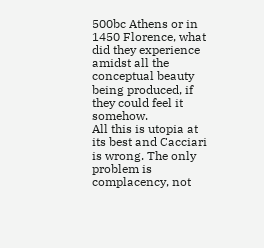500bc Athens or in 1450 Florence, what did they experience amidst all the conceptual beauty being produced, if they could feel it somehow.
All this is utopia at its best and Cacciari is wrong. The only problem is complacency, not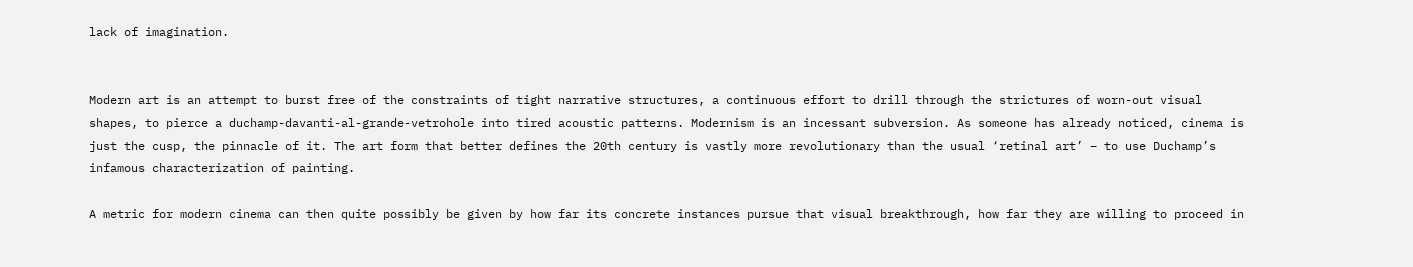lack of imagination.


Modern art is an attempt to burst free of the constraints of tight narrative structures, a continuous effort to drill through the strictures of worn-out visual shapes, to pierce a duchamp-davanti-al-grande-vetrohole into tired acoustic patterns. Modernism is an incessant subversion. As someone has already noticed, cinema is just the cusp, the pinnacle of it. The art form that better defines the 20th century is vastly more revolutionary than the usual ‘retinal art’ – to use Duchamp’s infamous characterization of painting.

A metric for modern cinema can then quite possibly be given by how far its concrete instances pursue that visual breakthrough, how far they are willing to proceed in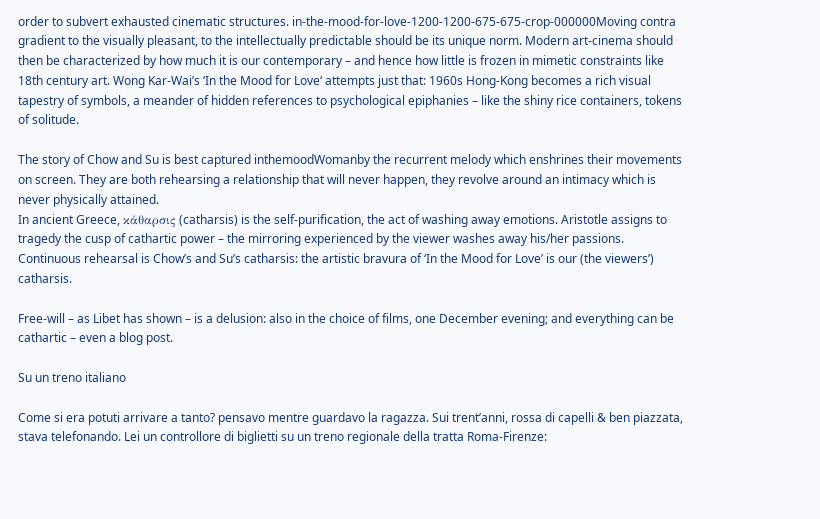order to subvert exhausted cinematic structures. in-the-mood-for-love-1200-1200-675-675-crop-000000Moving contra gradient to the visually pleasant, to the intellectually predictable should be its unique norm. Modern art-cinema should then be characterized by how much it is our contemporary – and hence how little is frozen in mimetic constraints like 18th century art. Wong Kar-Wai’s ‘In the Mood for Love‘ attempts just that: 1960s Hong-Kong becomes a rich visual tapestry of symbols, a meander of hidden references to psychological epiphanies – like the shiny rice containers, tokens of solitude.

The story of Chow and Su is best captured inthemoodWomanby the recurrent melody which enshrines their movements on screen. They are both rehearsing a relationship that will never happen, they revolve around an intimacy which is never physically attained.
In ancient Greece, κάθαρσις (catharsis) is the self-purification, the act of washing away emotions. Aristotle assigns to tragedy the cusp of cathartic power – the mirroring experienced by the viewer washes away his/her passions. Continuous rehearsal is Chow’s and Su’s catharsis: the artistic bravura of ‘In the Mood for Love’ is our (the viewers’) catharsis.

Free-will – as Libet has shown – is a delusion: also in the choice of films, one December evening; and everything can be cathartic – even a blog post.

Su un treno italiano

Come si era potuti arrivare a tanto? pensavo mentre guardavo la ragazza. Sui trent’anni, rossa di capelli & ben piazzata, stava telefonando. Lei un controllore di biglietti su un treno regionale della tratta Roma-Firenze: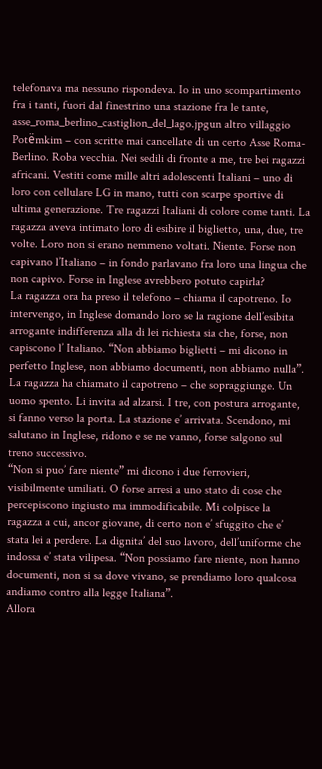telefonava ma nessuno rispondeva. Io in uno scompartimento fra i tanti, fuori dal finestrino una stazione fra le tante, asse_roma_berlino_castiglion_del_lago.jpgun altro villaggio Potёmkim – con scritte mai cancellate di un certo Asse Roma-Berlino. Roba vecchia. Nei sedili di fronte a me, tre bei ragazzi africani. Vestiti come mille altri adolescenti Italiani – uno di loro con cellulare LG in mano, tutti con scarpe sportive di ultima generazione. Tre ragazzi Italiani di colore come tanti. La ragazza aveva intimato loro di esibire il biglietto, una, due, tre volte. Loro non si erano nemmeno voltati. Niente. Forse non capivano l’Italiano – in fondo parlavano fra loro una lingua che non capivo. Forse in Inglese avrebbero potuto capirla?
La ragazza ora ha preso il telefono – chiama il capotreno. Io intervengo, in Inglese domando loro se la ragione dell’esibita arrogante indifferenza alla di lei richiesta sia che, forse, non capiscono l’ Italiano. “Non abbiamo biglietti – mi dicono in perfetto Inglese, non abbiamo documenti, non abbiamo nulla”.
La ragazza ha chiamato il capotreno – che sopraggiunge. Un uomo spento. Li invita ad alzarsi. I tre, con postura arrogante, si fanno verso la porta. La stazione e’ arrivata. Scendono, mi salutano in Inglese, ridono e se ne vanno, forse salgono sul treno successivo.
“Non si puo’ fare niente” mi dicono i due ferrovieri, visibilmente umiliati. O forse arresi a uno stato di cose che percepiscono ingiusto ma immodificabile. Mi colpisce la ragazza a cui, ancor giovane, di certo non e’ sfuggito che e’ stata lei a perdere. La dignita’ del suo lavoro, dell’uniforme che indossa e’ stata vilipesa. “Non possiamo fare niente, non hanno documenti, non si sa dove vivano, se prendiamo loro qualcosa andiamo contro alla legge Italiana”.
Allora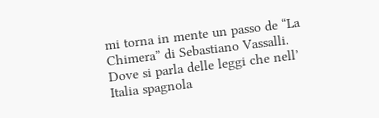mi torna in mente un passo de “La Chimera” di Sebastiano Vassalli. Dove si parla delle leggi che nell’ Italia spagnola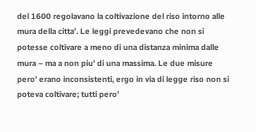del 1600 regolavano la coltivazione del riso intorno alle mura della citta’. Le leggi prevedevano che non si potesse coltivare a meno di una distanza minima dalle mura – ma a non piu’ di una massima. Le due misure pero’ erano inconsistenti, ergo in via di legge riso non si poteva coltivare; tutti pero’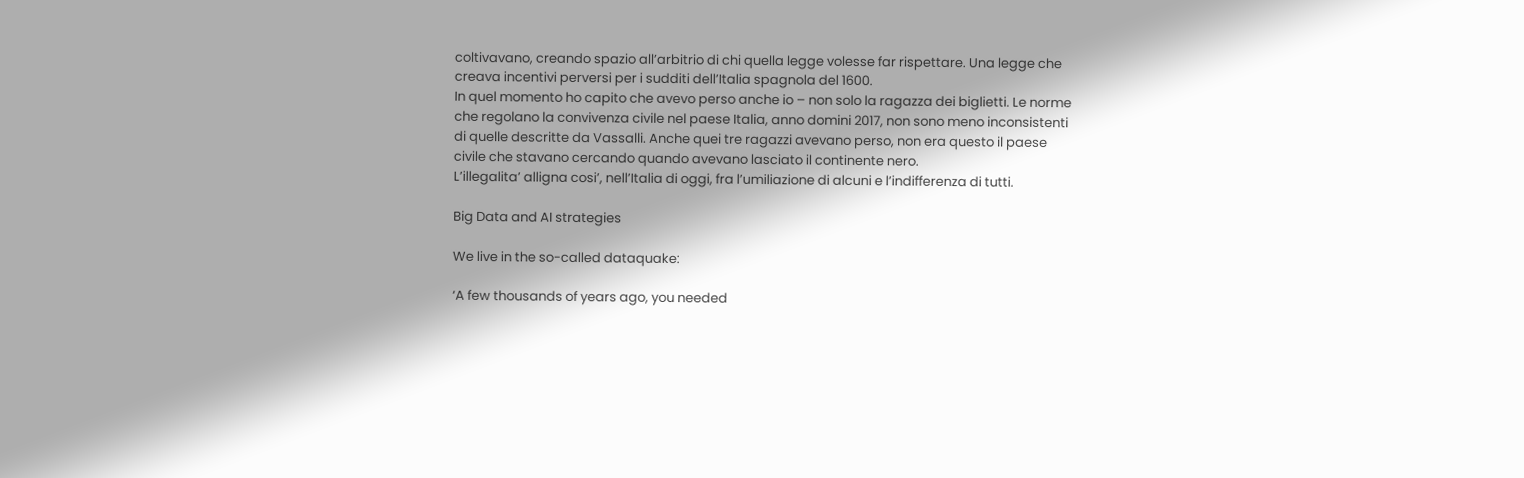coltivavano, creando spazio all’arbitrio di chi quella legge volesse far rispettare. Una legge che creava incentivi perversi per i sudditi dell’Italia spagnola del 1600.
In quel momento ho capito che avevo perso anche io – non solo la ragazza dei biglietti. Le norme che regolano la convivenza civile nel paese Italia, anno domini 2017, non sono meno inconsistenti di quelle descritte da Vassalli. Anche quei tre ragazzi avevano perso, non era questo il paese civile che stavano cercando quando avevano lasciato il continente nero.
L’illegalita’ alligna cosi’, nell’Italia di oggi, fra l’umiliazione di alcuni e l’indifferenza di tutti.

Big Data and AI strategies

We live in the so-called dataquake:

‘A few thousands of years ago, you needed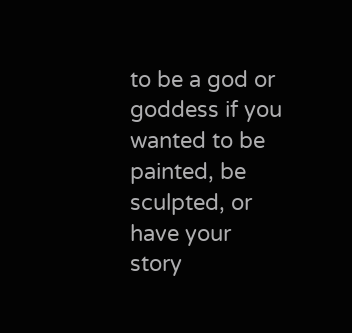to be a god or goddess if you wanted to be painted, be sculpted, or have your story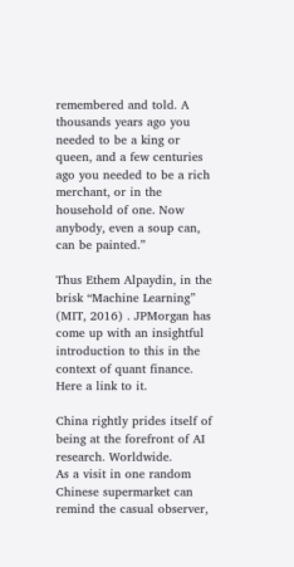remembered and told. A thousands years ago you needed to be a king or queen, and a few centuries ago you needed to be a rich merchant, or in the household of one. Now anybody, even a soup can, can be painted.”

Thus Ethem Alpaydin, in the brisk “Machine Learning” (MIT, 2016) . JPMorgan has come up with an insightful introduction to this in the context of quant finance. Here a link to it.

China rightly prides itself of being at the forefront of AI research. Worldwide.
As a visit in one random Chinese supermarket can remind the casual observer,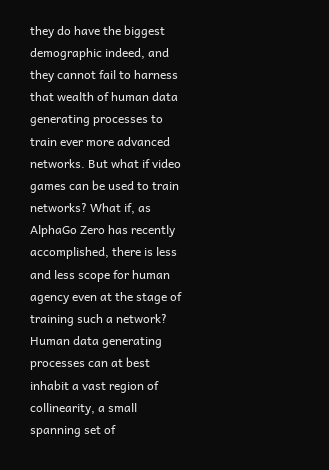they do have the biggest demographic indeed, and they cannot fail to harness that wealth of human data generating processes to train ever more advanced networks. But what if video games can be used to train networks? What if, as AlphaGo Zero has recently accomplished, there is less and less scope for human agency even at the stage of training such a network? Human data generating processes can at best inhabit a vast region of collinearity, a small spanning set of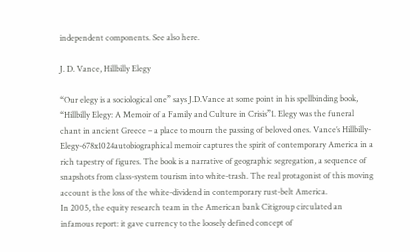independent components. See also here.

J. D. Vance, Hillbilly Elegy

“Our elegy is a sociological one” says J.D.Vance at some point in his spellbinding book, “Hillbilly Elegy: A Memoir of a Family and Culture in Crisis”1. Elegy was the funeral chant in ancient Greece – a place to mourn the passing of beloved ones. Vance’s Hillbilly-Elegy-678x1024autobiographical memoir captures the spirit of contemporary America in a rich tapestry of figures. The book is a narrative of geographic segregation, a sequence of snapshots from class-system tourism into white-trash. The real protagonist of this moving account is the loss of the white-dividend in contemporary rust-belt America.
In 2005, the equity research team in the American bank Citigroup circulated an infamous report: it gave currency to the loosely defined concept of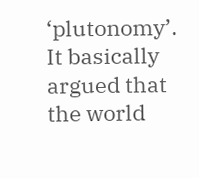‘plutonomy’. It basically argued that the world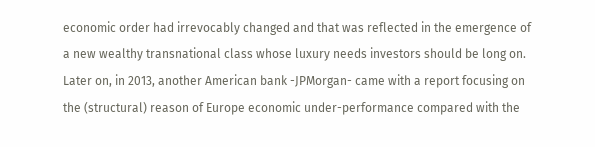economic order had irrevocably changed and that was reflected in the emergence of a new wealthy transnational class whose luxury needs investors should be long on.   Later on, in 2013, another American bank -JPMorgan- came with a report focusing on the (structural) reason of Europe economic under-performance compared with the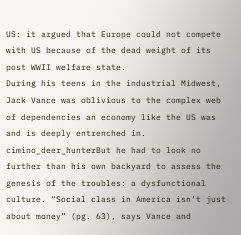US: it argued that Europe could not compete with US because of the dead weight of its post WWII welfare state.
During his teens in the industrial Midwest, Jack Vance was oblivious to the complex web of dependencies an economy like the US was and is deeply entrenched in. cimino_deer_hunterBut he had to look no further than his own backyard to assess the genesis of the troubles: a dysfunctional culture. “Social class in America isn’t just about money” (pg. 63), says Vance and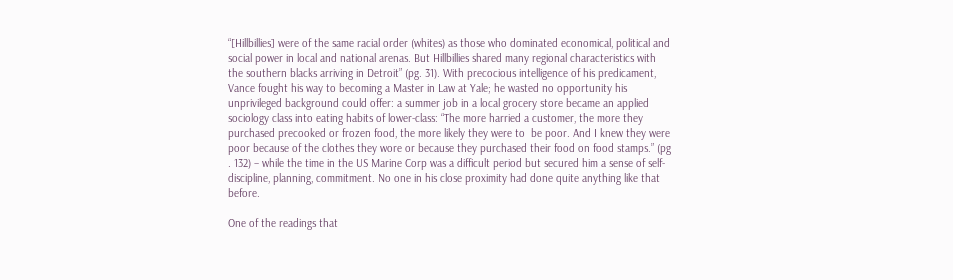“[Hillbillies] were of the same racial order (whites) as those who dominated economical, political and social power in local and national arenas. But Hillbillies shared many regional characteristics with the southern blacks arriving in Detroit” (pg. 31). With precocious intelligence of his predicament, Vance fought his way to becoming a Master in Law at Yale; he wasted no opportunity his unprivileged background could offer: a summer job in a local grocery store became an applied sociology class into eating habits of lower-class: “The more harried a customer, the more they purchased precooked or frozen food, the more likely they were to  be poor. And I knew they were poor because of the clothes they wore or because they purchased their food on food stamps.” (pg . 132) – while the time in the US Marine Corp was a difficult period but secured him a sense of self-discipline, planning, commitment. No one in his close proximity had done quite anything like that before.

One of the readings that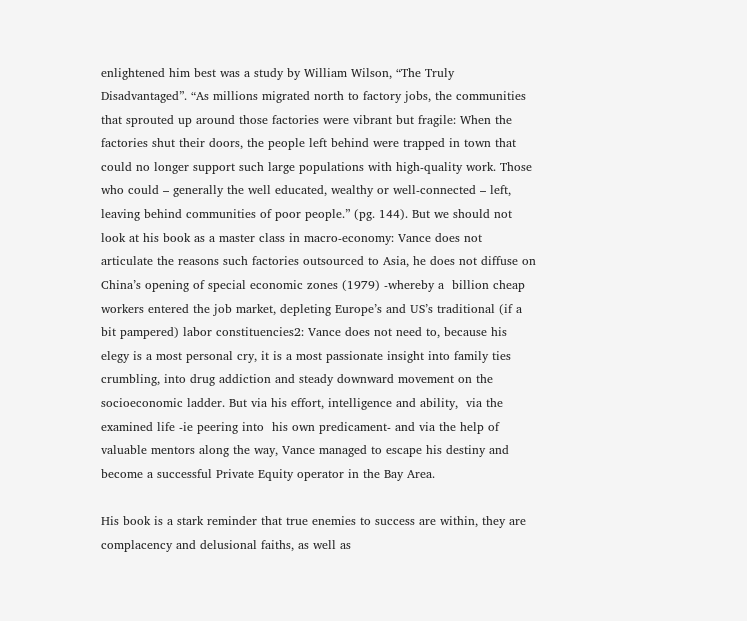enlightened him best was a study by William Wilson, “The Truly Disadvantaged”. “As millions migrated north to factory jobs, the communities that sprouted up around those factories were vibrant but fragile: When the factories shut their doors, the people left behind were trapped in town that could no longer support such large populations with high-quality work. Those who could – generally the well educated, wealthy or well-connected – left, leaving behind communities of poor people.” (pg. 144). But we should not look at his book as a master class in macro-economy: Vance does not articulate the reasons such factories outsourced to Asia, he does not diffuse on China’s opening of special economic zones (1979) -whereby a  billion cheap workers entered the job market, depleting Europe’s and US’s traditional (if a bit pampered) labor constituencies2: Vance does not need to, because his elegy is a most personal cry, it is a most passionate insight into family ties crumbling, into drug addiction and steady downward movement on the socioeconomic ladder. But via his effort, intelligence and ability,  via the examined life -ie peering into  his own predicament- and via the help of valuable mentors along the way, Vance managed to escape his destiny and become a successful Private Equity operator in the Bay Area.

His book is a stark reminder that true enemies to success are within, they are complacency and delusional faiths, as well as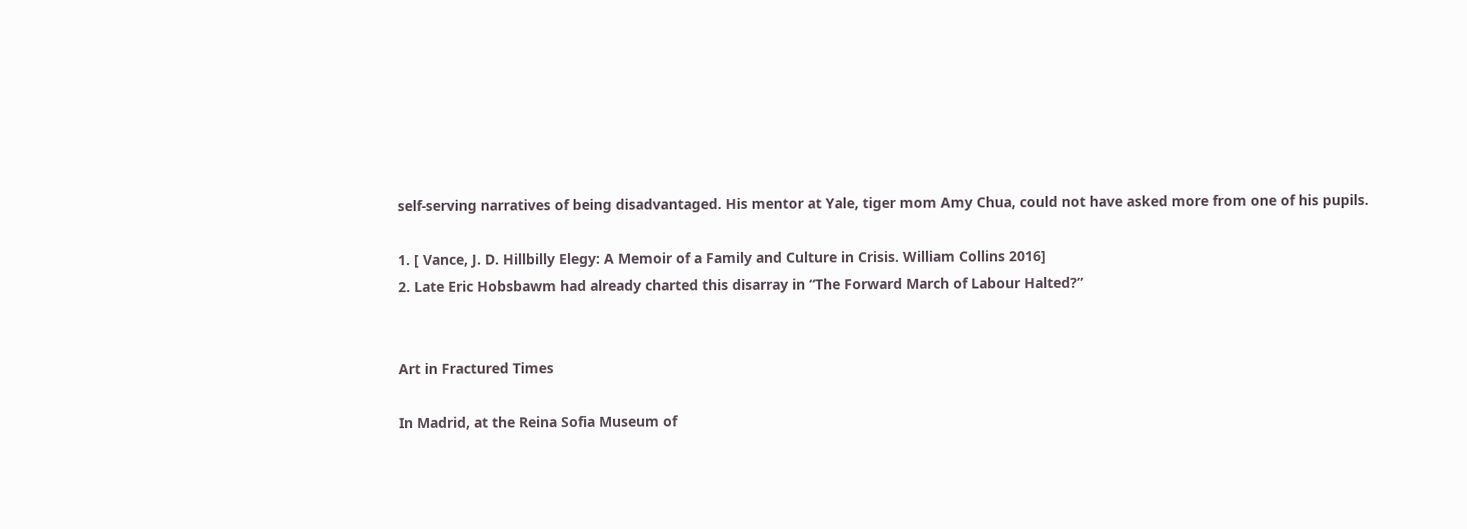self-serving narratives of being disadvantaged. His mentor at Yale, tiger mom Amy Chua, could not have asked more from one of his pupils.

1. [ Vance, J. D. Hillbilly Elegy: A Memoir of a Family and Culture in Crisis. William Collins 2016]
2. Late Eric Hobsbawm had already charted this disarray in “The Forward March of Labour Halted?”


Art in Fractured Times

In Madrid, at the Reina Sofia Museum of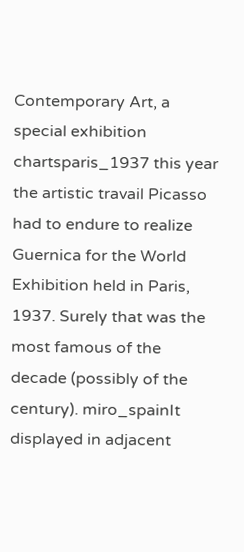Contemporary Art, a special exhibition chartsparis_1937 this year the artistic travail Picasso had to endure to realize Guernica for the World Exhibition held in Paris, 1937. Surely that was the most famous of the decade (possibly of the century). miro_spainIt displayed in adjacent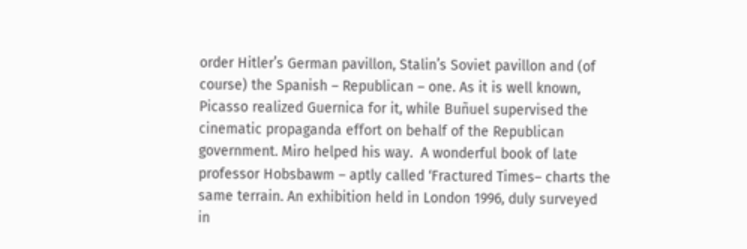order Hitler’s German pavillon, Stalin’s Soviet pavillon and (of course) the Spanish – Republican – one. As it is well known, Picasso realized Guernica for it, while Buñuel supervised the cinematic propaganda effort on behalf of the Republican government. Miro helped his way.  A wonderful book of late professor Hobsbawm – aptly called ‘Fractured Times– charts the same terrain. An exhibition held in London 1996, duly surveyed in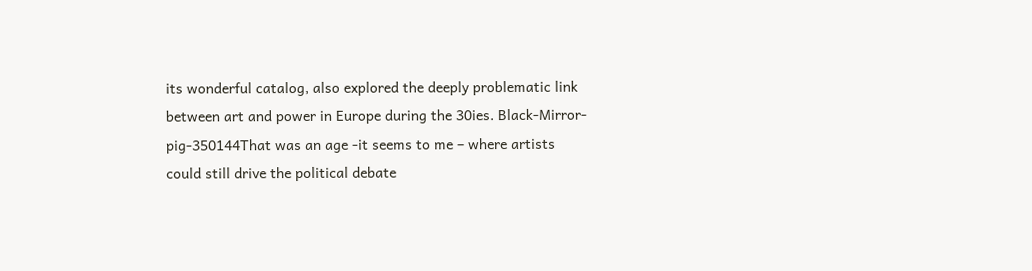its wonderful catalog, also explored the deeply problematic link between art and power in Europe during the 30ies. Black-Mirror-pig-350144That was an age -it seems to me – where artists could still drive the political debate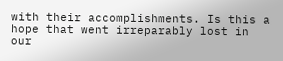with their accomplishments. Is this a hope that went irreparably lost in our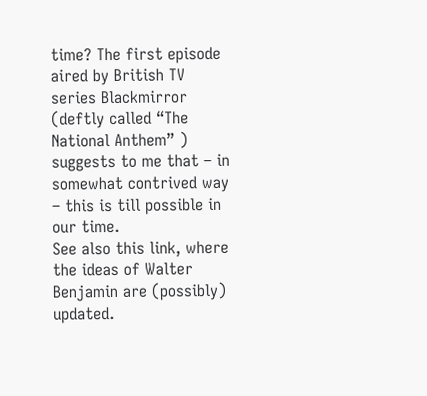time? The first episode aired by British TV series Blackmirror (deftly called “The National Anthem” ) suggests to me that – in somewhat contrived way – this is till possible in our time.
See also this link, where the ideas of Walter Benjamin are (possibly) updated.